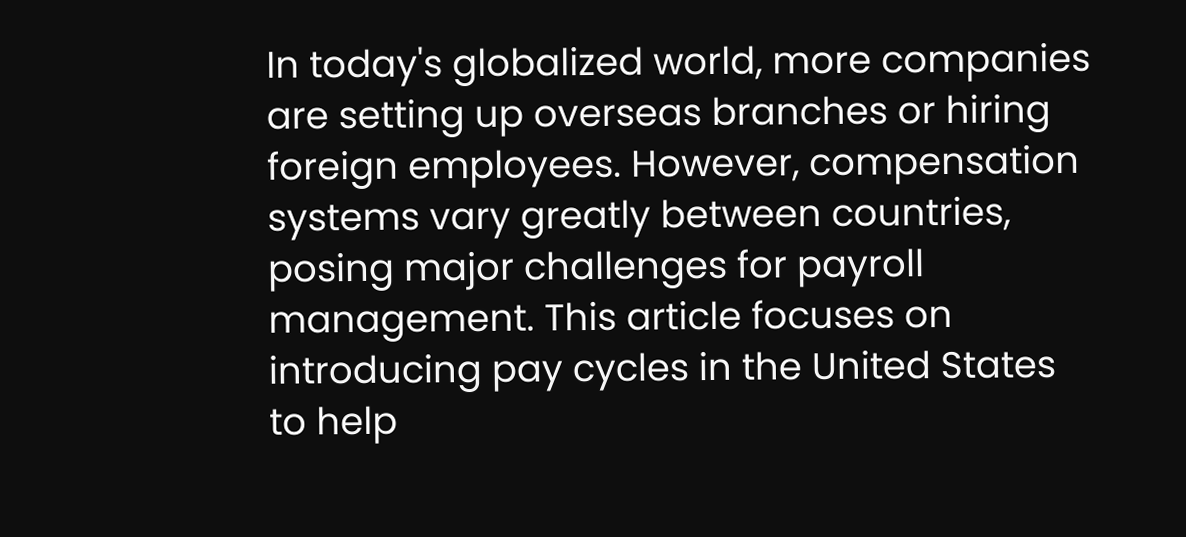In today's globalized world, more companies are setting up overseas branches or hiring foreign employees. However, compensation systems vary greatly between countries, posing major challenges for payroll management. This article focuses on introducing pay cycles in the United States to help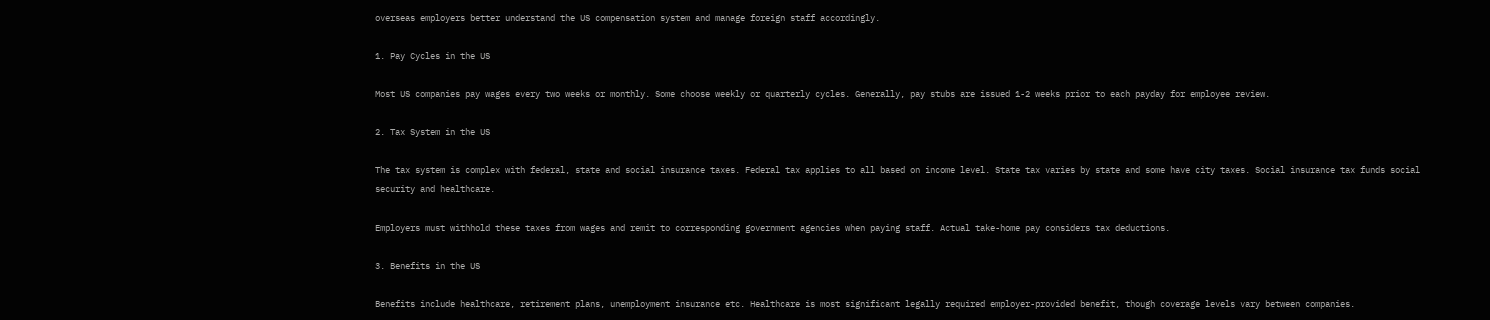overseas employers better understand the US compensation system and manage foreign staff accordingly.

1. Pay Cycles in the US

Most US companies pay wages every two weeks or monthly. Some choose weekly or quarterly cycles. Generally, pay stubs are issued 1-2 weeks prior to each payday for employee review.

2. Tax System in the US

The tax system is complex with federal, state and social insurance taxes. Federal tax applies to all based on income level. State tax varies by state and some have city taxes. Social insurance tax funds social security and healthcare.

Employers must withhold these taxes from wages and remit to corresponding government agencies when paying staff. Actual take-home pay considers tax deductions.

3. Benefits in the US

Benefits include healthcare, retirement plans, unemployment insurance etc. Healthcare is most significant legally required employer-provided benefit, though coverage levels vary between companies.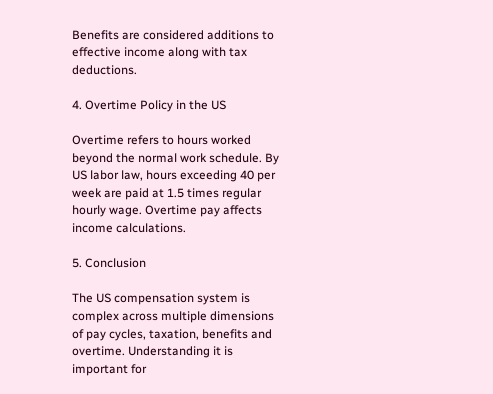Benefits are considered additions to effective income along with tax deductions.

4. Overtime Policy in the US

Overtime refers to hours worked beyond the normal work schedule. By US labor law, hours exceeding 40 per week are paid at 1.5 times regular hourly wage. Overtime pay affects income calculations.

5. Conclusion

The US compensation system is complex across multiple dimensions of pay cycles, taxation, benefits and overtime. Understanding it is important for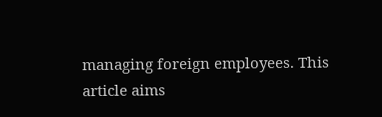managing foreign employees. This article aims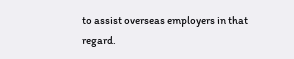to assist overseas employers in that regard.